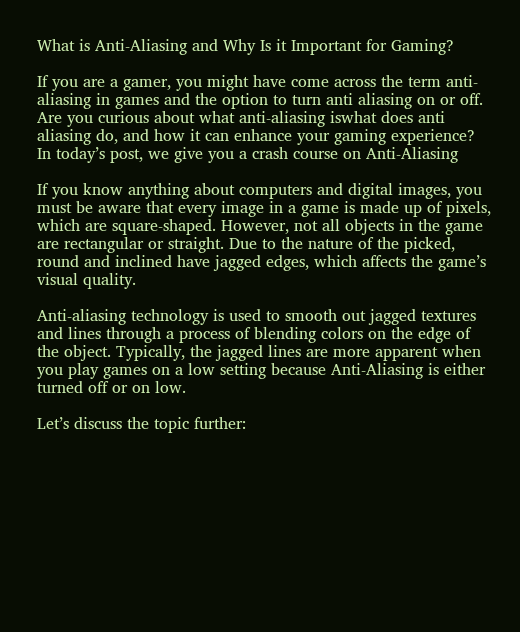What is Anti-Aliasing and Why Is it Important for Gaming?

If you are a gamer, you might have come across the term anti-aliasing in games and the option to turn anti aliasing on or off. Are you curious about what anti-aliasing iswhat does anti aliasing do, and how it can enhance your gaming experience? In today’s post, we give you a crash course on Anti-Aliasing

If you know anything about computers and digital images, you must be aware that every image in a game is made up of pixels, which are square-shaped. However, not all objects in the game are rectangular or straight. Due to the nature of the picked, round and inclined have jagged edges, which affects the game’s visual quality.

Anti-aliasing technology is used to smooth out jagged textures and lines through a process of blending colors on the edge of the object. Typically, the jagged lines are more apparent when you play games on a low setting because Anti-Aliasing is either turned off or on low.

Let’s discuss the topic further: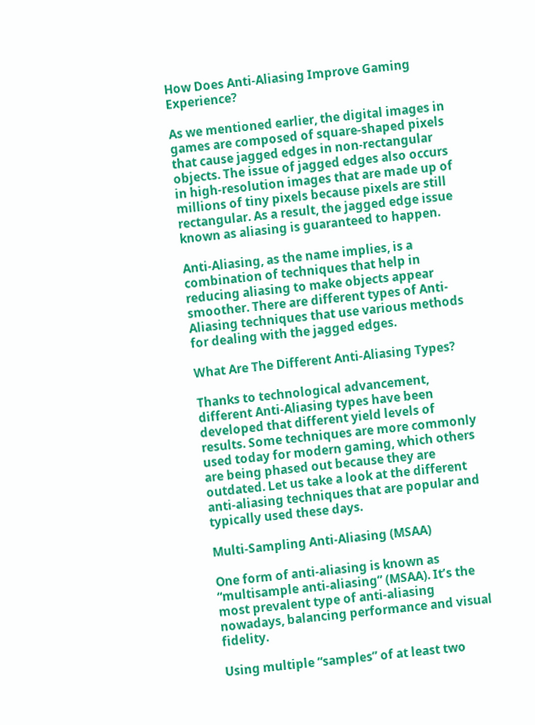How Does Anti-Aliasing Improve Gaming Experience?

As we mentioned earlier, the digital images in games are composed of square-shaped pixels that cause jagged edges in non-rectangular objects. The issue of jagged edges also occurs in high-resolution images that are made up of millions of tiny pixels because pixels are still rectangular. As a result, the jagged edge issue known as aliasing is guaranteed to happen.

Anti-Aliasing, as the name implies, is a combination of techniques that help in reducing aliasing to make objects appear smoother. There are different types of Anti-Aliasing techniques that use various methods for dealing with the jagged edges.

What Are The Different Anti-Aliasing Types?

Thanks to technological advancement, different Anti-Aliasing types have been developed that different yield levels of results. Some techniques are more commonly used today for modern gaming, which others are being phased out because they are outdated. Let us take a look at the different anti-aliasing techniques that are popular and typically used these days.

Multi-Sampling Anti-Aliasing (MSAA)

One form of anti-aliasing is known as “multisample anti-aliasing” (MSAA). It’s the most prevalent type of anti-aliasing nowadays, balancing performance and visual fidelity.

Using multiple “samples” of at least two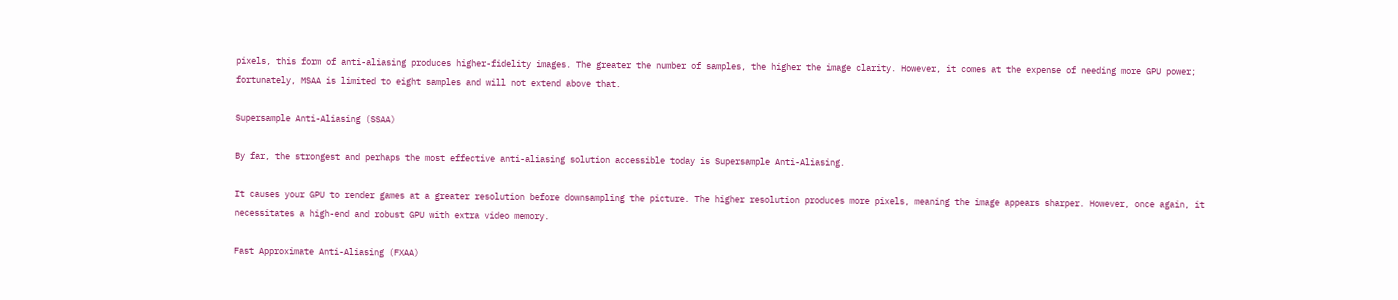pixels, this form of anti-aliasing produces higher-fidelity images. The greater the number of samples, the higher the image clarity. However, it comes at the expense of needing more GPU power; fortunately, MSAA is limited to eight samples and will not extend above that.

Supersample Anti-Aliasing (SSAA)

By far, the strongest and perhaps the most effective anti-aliasing solution accessible today is Supersample Anti-Aliasing.

It causes your GPU to render games at a greater resolution before downsampling the picture. The higher resolution produces more pixels, meaning the image appears sharper. However, once again, it necessitates a high-end and robust GPU with extra video memory.

Fast Approximate Anti-Aliasing (FXAA)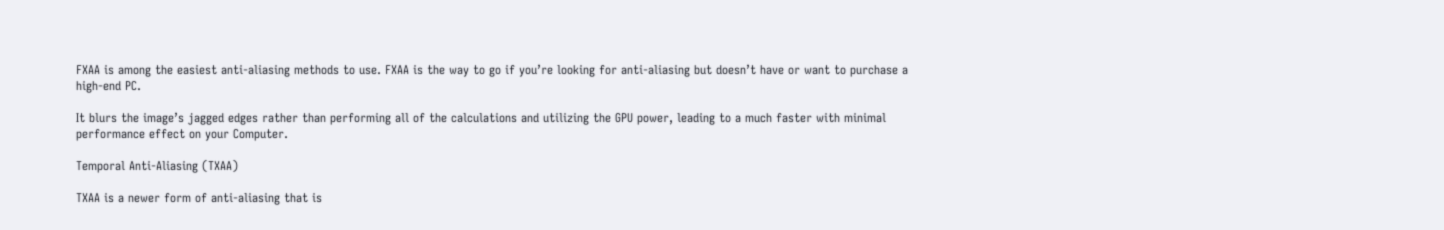FXAA is among the easiest anti-aliasing methods to use. FXAA is the way to go if you’re looking for anti-aliasing but doesn’t have or want to purchase a high-end PC.

It blurs the image’s jagged edges rather than performing all of the calculations and utilizing the GPU power, leading to a much faster with minimal performance effect on your Computer.

Temporal Anti-Aliasing (TXAA)

TXAA is a newer form of anti-aliasing that is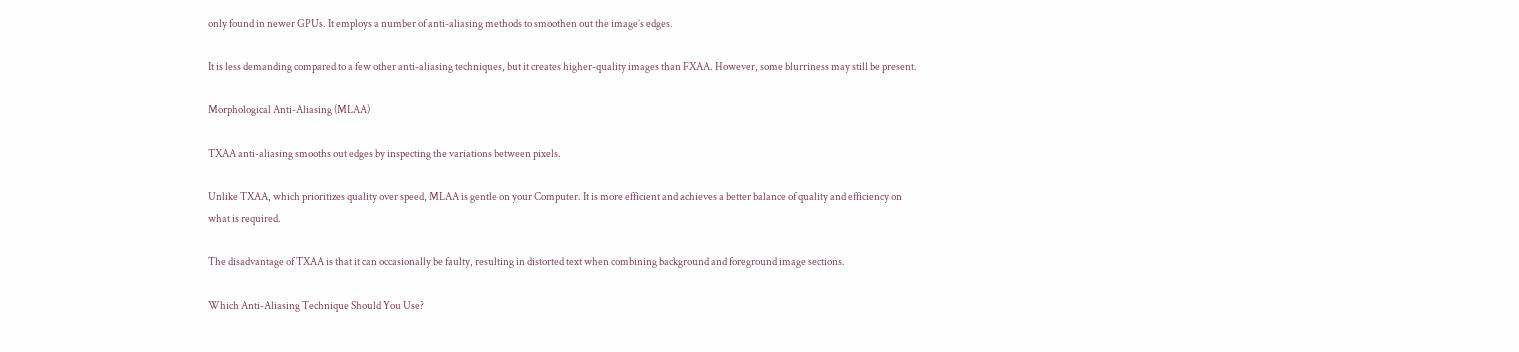only found in newer GPUs. It employs a number of anti-aliasing methods to smoothen out the image’s edges.

It is less demanding compared to a few other anti-aliasing techniques, but it creates higher-quality images than FXAA. However, some blurriness may still be present.

Morphological Anti-Aliasing (MLAA)

TXAA anti-aliasing smooths out edges by inspecting the variations between pixels.

Unlike TXAA, which prioritizes quality over speed, MLAA is gentle on your Computer. It is more efficient and achieves a better balance of quality and efficiency on what is required.

The disadvantage of TXAA is that it can occasionally be faulty, resulting in distorted text when combining background and foreground image sections.

Which Anti-Aliasing Technique Should You Use?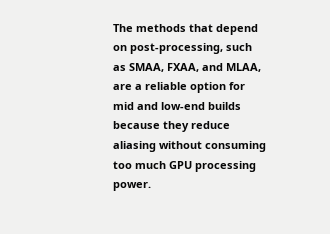The methods that depend on post-processing, such as SMAA, FXAA, and MLAA, are a reliable option for mid and low-end builds because they reduce aliasing without consuming too much GPU processing power.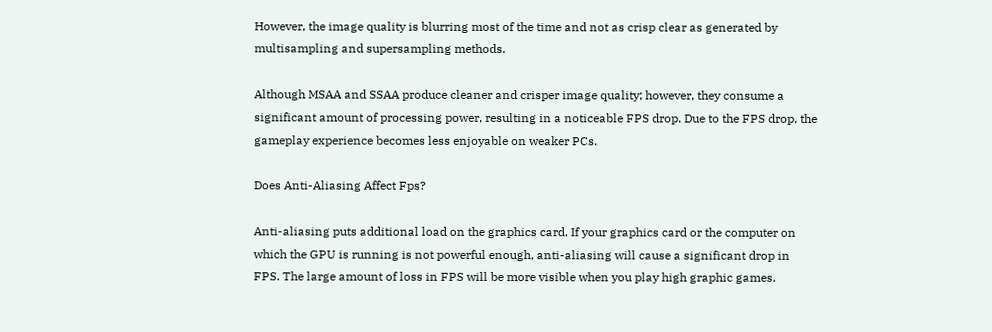However, the image quality is blurring most of the time and not as crisp clear as generated by multisampling and supersampling methods.

Although MSAA and SSAA produce cleaner and crisper image quality; however, they consume a significant amount of processing power, resulting in a noticeable FPS drop. Due to the FPS drop, the gameplay experience becomes less enjoyable on weaker PCs.

Does Anti-Aliasing Affect Fps?

Anti-aliasing puts additional load on the graphics card. If your graphics card or the computer on which the GPU is running is not powerful enough, anti-aliasing will cause a significant drop in FPS. The large amount of loss in FPS will be more visible when you play high graphic games.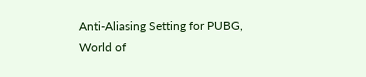Anti-Aliasing Setting for PUBG, World of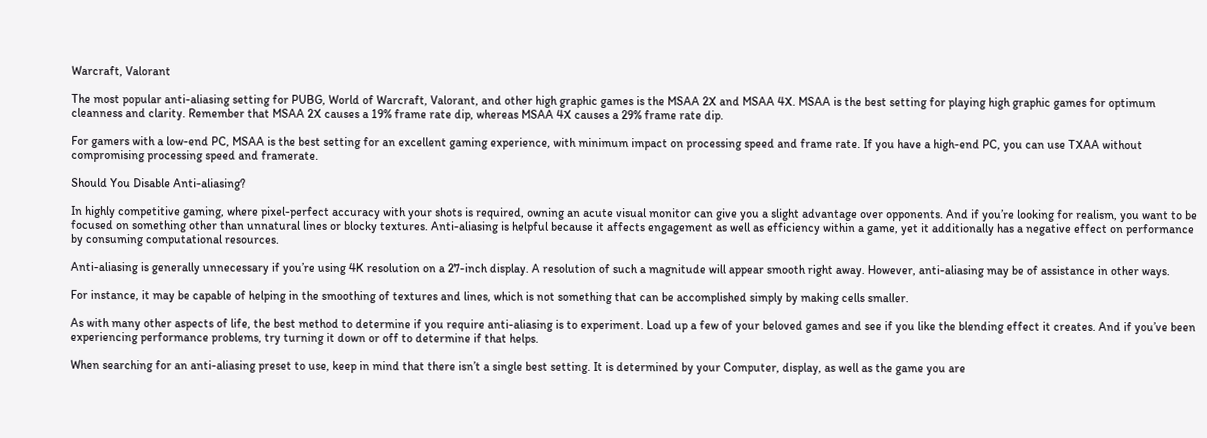Warcraft, Valorant

The most popular anti-aliasing setting for PUBG, World of Warcraft, Valorant, and other high graphic games is the MSAA 2X and MSAA 4X. MSAA is the best setting for playing high graphic games for optimum cleanness and clarity. Remember that MSAA 2X causes a 19% frame rate dip, whereas MSAA 4X causes a 29% frame rate dip.

For gamers with a low-end PC, MSAA is the best setting for an excellent gaming experience, with minimum impact on processing speed and frame rate. If you have a high-end PC, you can use TXAA without compromising processing speed and framerate.

Should You Disable Anti-aliasing?

In highly competitive gaming, where pixel-perfect accuracy with your shots is required, owning an acute visual monitor can give you a slight advantage over opponents. And if you’re looking for realism, you want to be focused on something other than unnatural lines or blocky textures. Anti-aliasing is helpful because it affects engagement as well as efficiency within a game, yet it additionally has a negative effect on performance by consuming computational resources.

Anti-aliasing is generally unnecessary if you’re using 4K resolution on a 27-inch display. A resolution of such a magnitude will appear smooth right away. However, anti-aliasing may be of assistance in other ways.

For instance, it may be capable of helping in the smoothing of textures and lines, which is not something that can be accomplished simply by making cells smaller.

As with many other aspects of life, the best method to determine if you require anti-aliasing is to experiment. Load up a few of your beloved games and see if you like the blending effect it creates. And if you’ve been experiencing performance problems, try turning it down or off to determine if that helps.

When searching for an anti-aliasing preset to use, keep in mind that there isn’t a single best setting. It is determined by your Computer, display, as well as the game you are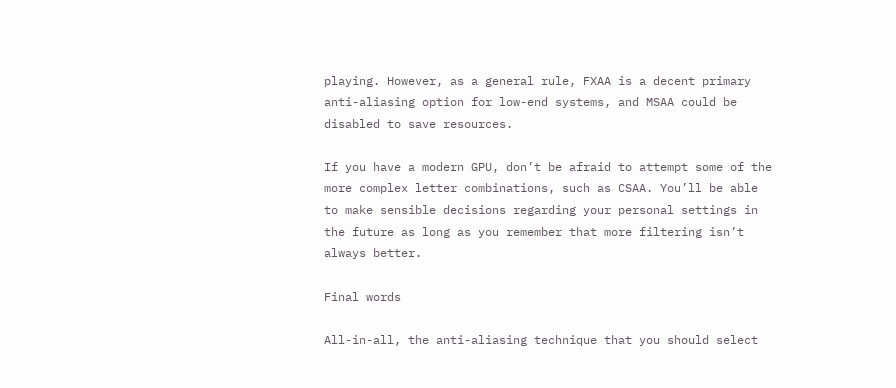playing. However, as a general rule, FXAA is a decent primary anti-aliasing option for low-end systems, and MSAA could be disabled to save resources.

If you have a modern GPU, don’t be afraid to attempt some of the more complex letter combinations, such as CSAA. You’ll be able to make sensible decisions regarding your personal settings in the future as long as you remember that more filtering isn’t always better.

Final words

All-in-all, the anti-aliasing technique that you should select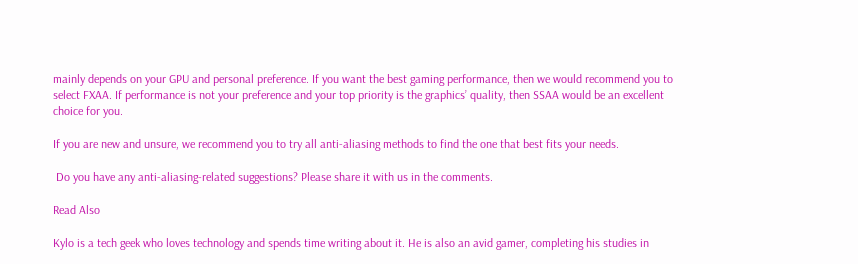mainly depends on your GPU and personal preference. If you want the best gaming performance, then we would recommend you to select FXAA. If performance is not your preference and your top priority is the graphics’ quality, then SSAA would be an excellent choice for you.

If you are new and unsure, we recommend you to try all anti-aliasing methods to find the one that best fits your needs.

 Do you have any anti-aliasing-related suggestions? Please share it with us in the comments.

Read Also

Kylo is a tech geek who loves technology and spends time writing about it. He is also an avid gamer, completing his studies in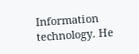Information technology. He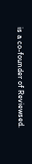is a co-founder of Reviewsed.